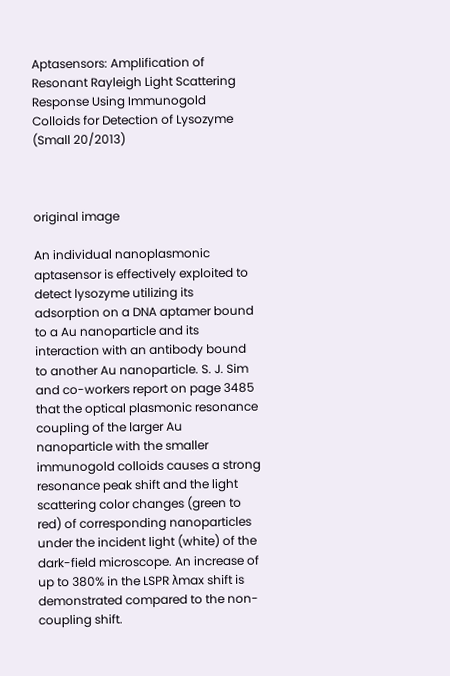Aptasensors: Amplification of Resonant Rayleigh Light Scattering Response Using Immunogold Colloids for Detection of Lysozyme (Small 20/2013)



original image

An individual nanoplasmonic aptasensor is effectively exploited to detect lysozyme utilizing its adsorption on a DNA aptamer bound to a Au nanoparticle and its interaction with an antibody bound to another Au nanoparticle. S. J. Sim and co-workers report on page 3485 that the optical plasmonic resonance coupling of the larger Au nanoparticle with the smaller immunogold colloids causes a strong resonance peak shift and the light scattering color changes (green to red) of corresponding nanoparticles under the incident light (white) of the dark-field microscope. An increase of up to 380% in the LSPR λmax shift is demonstrated compared to the non-coupling shift.